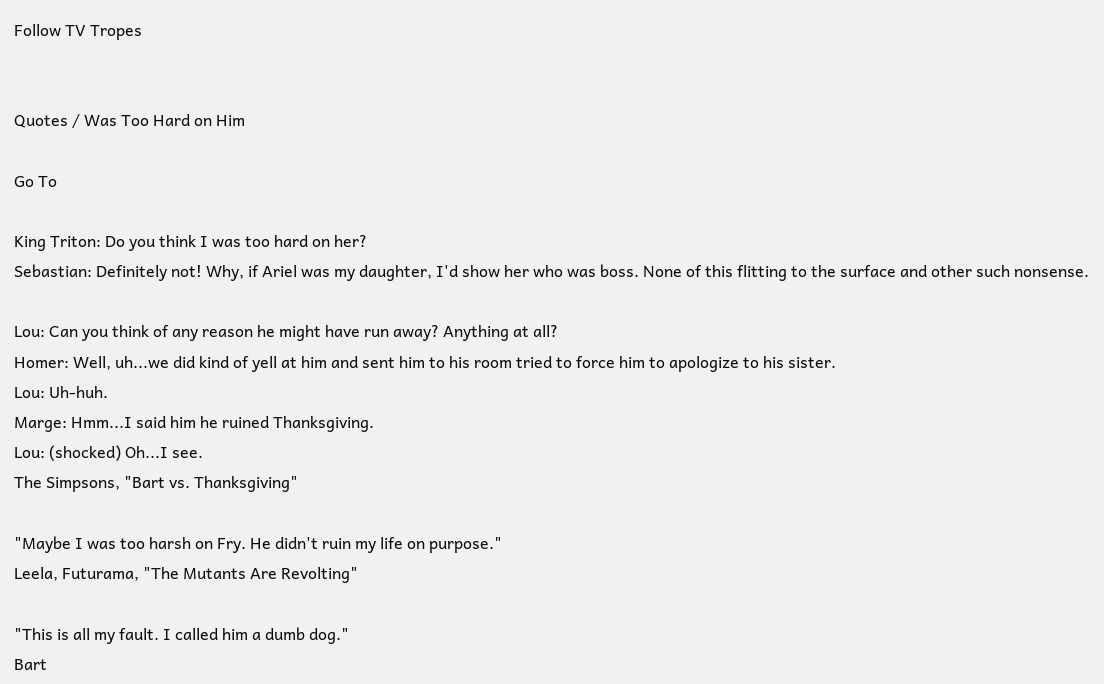Follow TV Tropes


Quotes / Was Too Hard on Him

Go To

King Triton: Do you think I was too hard on her?
Sebastian: Definitely not! Why, if Ariel was my daughter, I'd show her who was boss. None of this flitting to the surface and other such nonsense.

Lou: Can you think of any reason he might have run away? Anything at all?
Homer: Well, uh...we did kind of yell at him and sent him to his room tried to force him to apologize to his sister.
Lou: Uh-huh.
Marge: Hmm...I said him he ruined Thanksgiving.
Lou: (shocked) Oh...I see.
The Simpsons, "Bart vs. Thanksgiving"

"Maybe I was too harsh on Fry. He didn't ruin my life on purpose."
Leela, Futurama, "The Mutants Are Revolting"

"This is all my fault. I called him a dumb dog."
Bart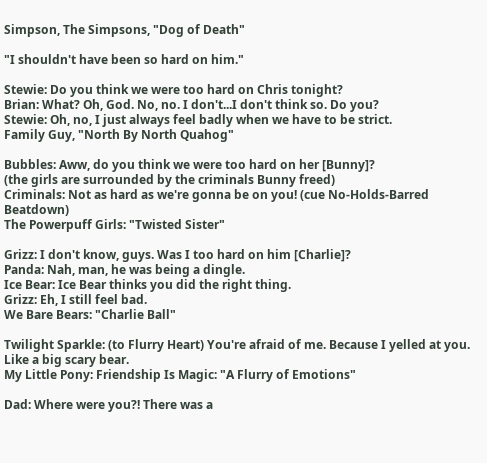Simpson, The Simpsons, "Dog of Death"

"I shouldn't have been so hard on him."

Stewie: Do you think we were too hard on Chris tonight?
Brian: What? Oh, God. No, no. I don't...I don't think so. Do you?
Stewie: Oh, no, I just always feel badly when we have to be strict.
Family Guy, "North By North Quahog"

Bubbles: Aww, do you think we were too hard on her [Bunny]?
(the girls are surrounded by the criminals Bunny freed)
Criminals: Not as hard as we're gonna be on you! (cue No-Holds-Barred Beatdown)
The Powerpuff Girls: "Twisted Sister"

Grizz: I don't know, guys. Was I too hard on him [Charlie]?
Panda: Nah, man, he was being a dingle.
Ice Bear: Ice Bear thinks you did the right thing.
Grizz: Eh, I still feel bad.
We Bare Bears: "Charlie Ball"

Twilight Sparkle: (to Flurry Heart) You're afraid of me. Because I yelled at you. Like a big scary bear.
My Little Pony: Friendship Is Magic: "A Flurry of Emotions"

Dad: Where were you?! There was a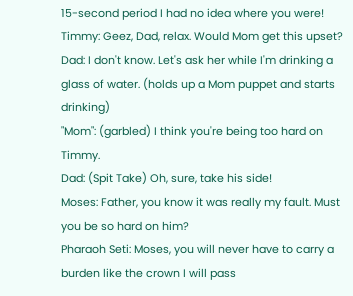15-second period I had no idea where you were!
Timmy: Geez, Dad, relax. Would Mom get this upset?
Dad: I don't know. Let's ask her while I'm drinking a glass of water. (holds up a Mom puppet and starts drinking)
"Mom": (garbled) I think you're being too hard on Timmy.
Dad: (Spit Take) Oh, sure, take his side!
Moses: Father, you know it was really my fault. Must you be so hard on him?
Pharaoh Seti: Moses, you will never have to carry a burden like the crown I will pass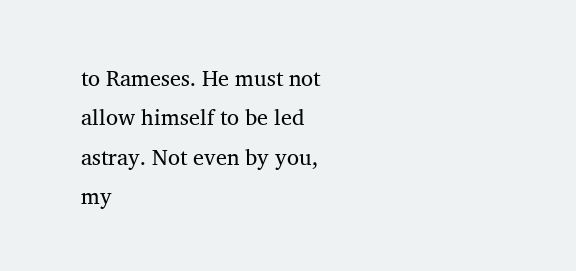to Rameses. He must not allow himself to be led astray. Not even by you, my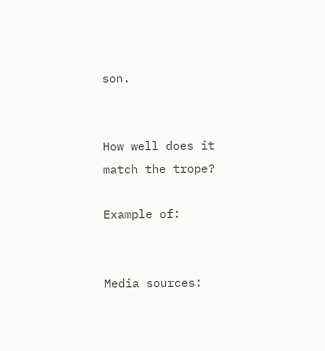son.


How well does it match the trope?

Example of:


Media sources: